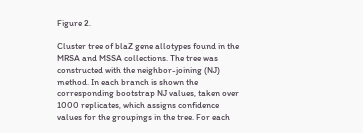Figure 2.

Cluster tree of blaZ gene allotypes found in the MRSA and MSSA collections. The tree was constructed with the neighbor-joining (NJ) method. In each branch is shown the corresponding bootstrap NJ values, taken over 1000 replicates, which assigns confidence values for the groupings in the tree. For each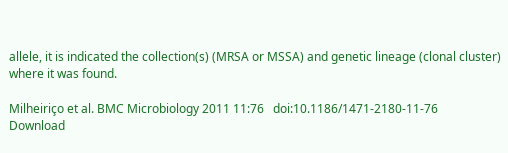allele, it is indicated the collection(s) (MRSA or MSSA) and genetic lineage (clonal cluster) where it was found.

Milheiriço et al. BMC Microbiology 2011 11:76   doi:10.1186/1471-2180-11-76
Download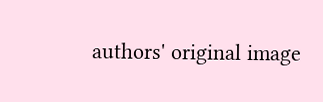authors' original image